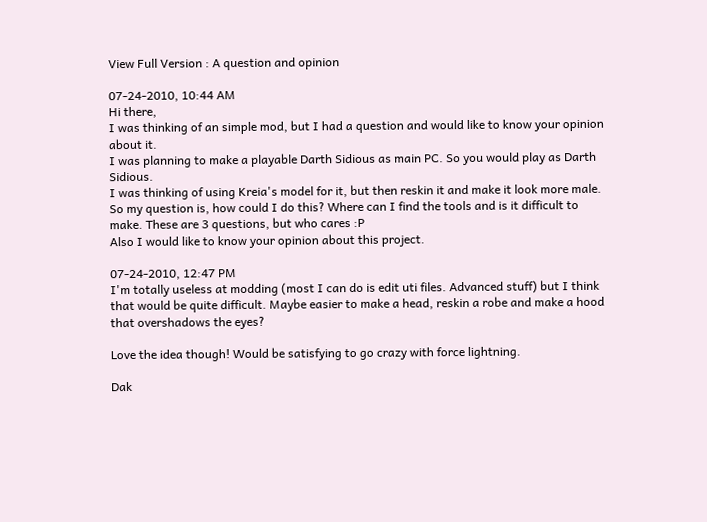View Full Version : A question and opinion

07-24-2010, 10:44 AM
Hi there,
I was thinking of an simple mod, but I had a question and would like to know your opinion about it.
I was planning to make a playable Darth Sidious as main PC. So you would play as Darth Sidious.
I was thinking of using Kreia's model for it, but then reskin it and make it look more male. So my question is, how could I do this? Where can I find the tools and is it difficult to make. These are 3 questions, but who cares :P
Also I would like to know your opinion about this project.

07-24-2010, 12:47 PM
I'm totally useless at modding (most I can do is edit uti files. Advanced stuff) but I think that would be quite difficult. Maybe easier to make a head, reskin a robe and make a hood that overshadows the eyes?

Love the idea though! Would be satisfying to go crazy with force lightning.

Dak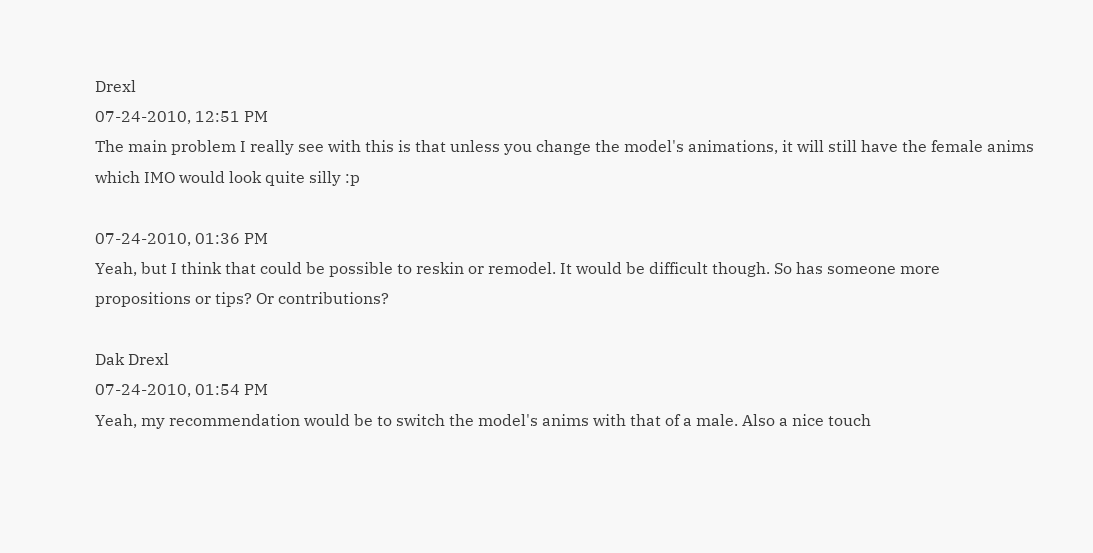Drexl
07-24-2010, 12:51 PM
The main problem I really see with this is that unless you change the model's animations, it will still have the female anims which IMO would look quite silly :p

07-24-2010, 01:36 PM
Yeah, but I think that could be possible to reskin or remodel. It would be difficult though. So has someone more propositions or tips? Or contributions?

Dak Drexl
07-24-2010, 01:54 PM
Yeah, my recommendation would be to switch the model's anims with that of a male. Also a nice touch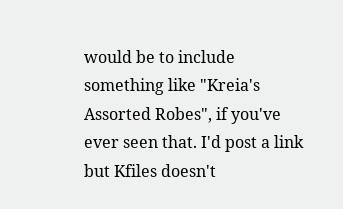would be to include something like "Kreia's Assorted Robes", if you've ever seen that. I'd post a link but Kfiles doesn't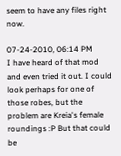seem to have any files right now.

07-24-2010, 06:14 PM
I have heard of that mod and even tried it out. I could look perhaps for one of those robes, but the problem are Kreia's female roundings :P But that could be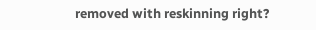removed with reskinning right?